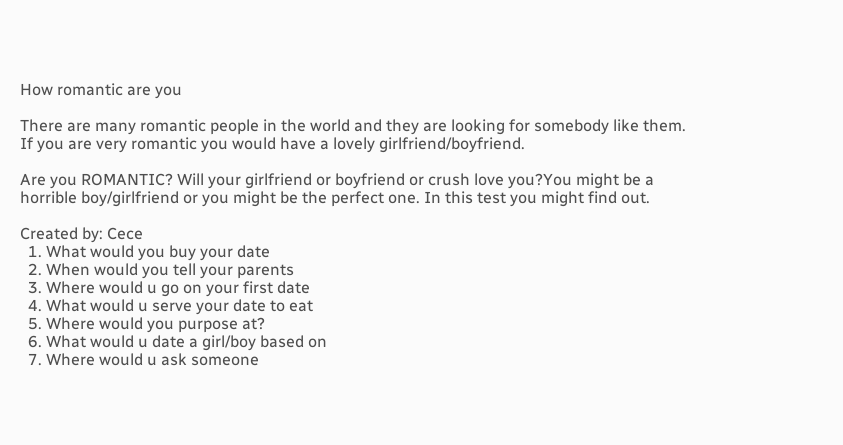How romantic are you

There are many romantic people in the world and they are looking for somebody like them. If you are very romantic you would have a lovely girlfriend/boyfriend.

Are you ROMANTIC? Will your girlfriend or boyfriend or crush love you?You might be a horrible boy/girlfriend or you might be the perfect one. In this test you might find out.

Created by: Cece
  1. What would you buy your date
  2. When would you tell your parents
  3. Where would u go on your first date
  4. What would u serve your date to eat
  5. Where would you purpose at?
  6. What would u date a girl/boy based on
  7. Where would u ask someone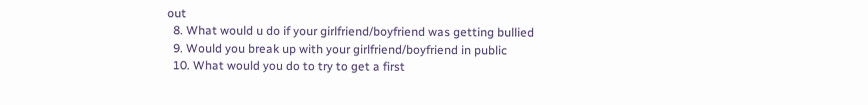out
  8. What would u do if your girlfriend/boyfriend was getting bullied
  9. Would you break up with your girlfriend/boyfriend in public
  10. What would you do to try to get a first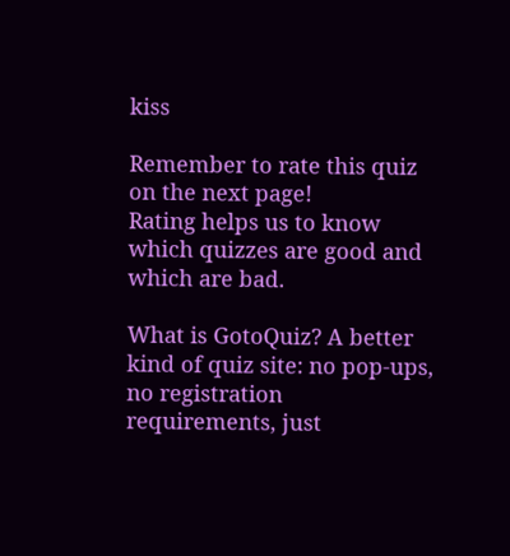kiss

Remember to rate this quiz on the next page!
Rating helps us to know which quizzes are good and which are bad.

What is GotoQuiz? A better kind of quiz site: no pop-ups, no registration requirements, just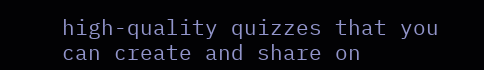high-quality quizzes that you can create and share on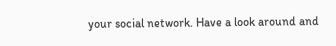your social network. Have a look around and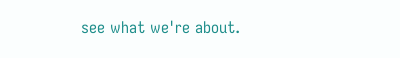see what we're about.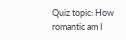Quiz topic: How romantic am I